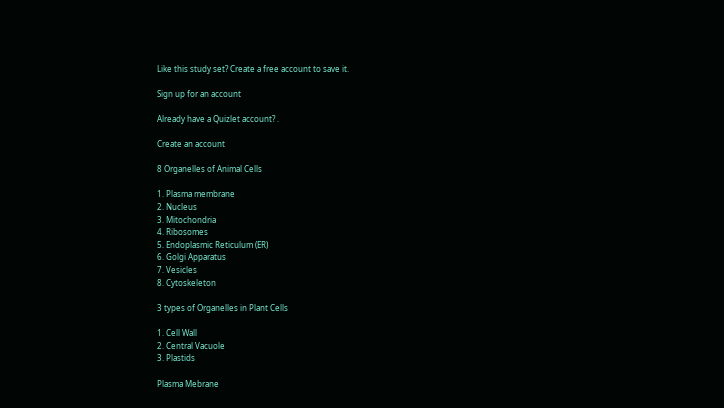Like this study set? Create a free account to save it.

Sign up for an account

Already have a Quizlet account? .

Create an account

8 Organelles of Animal Cells

1. Plasma membrane
2. Nucleus
3. Mitochondria
4. Ribosomes
5. Endoplasmic Reticulum (ER)
6. Golgi Apparatus
7. Vesicles
8. Cytoskeleton

3 types of Organelles in Plant Cells

1. Cell Wall
2. Central Vacuole
3. Plastids

Plasma Mebrane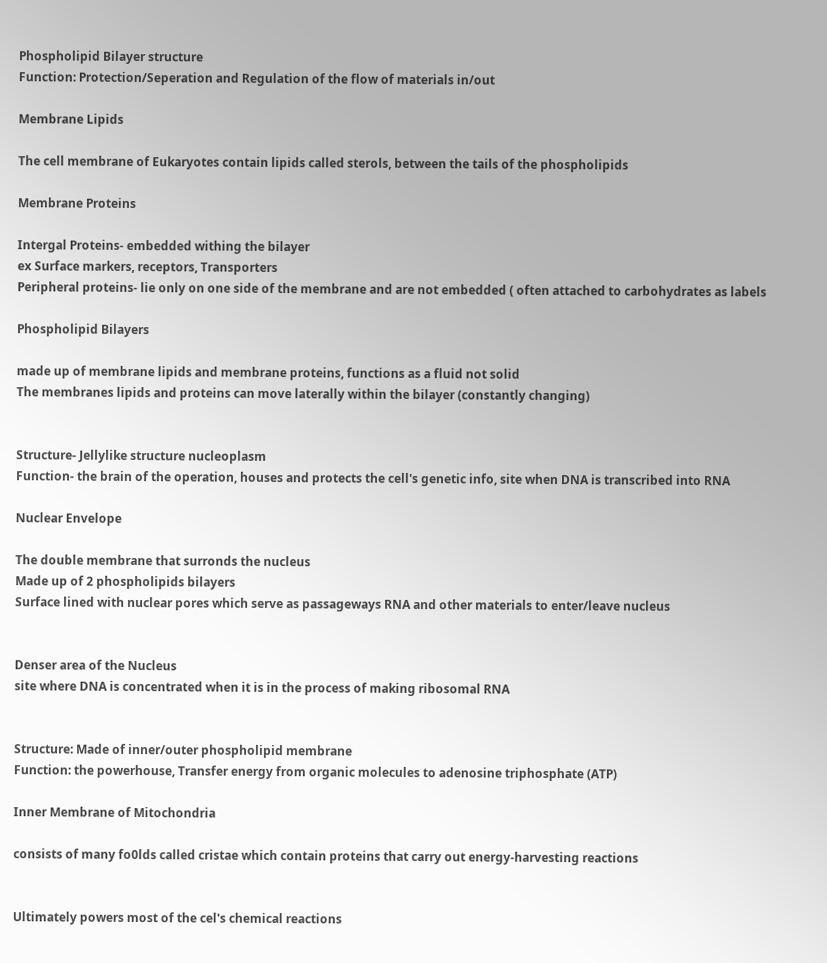Phospholipid Bilayer structure
Function: Protection/Seperation and Regulation of the flow of materials in/out

Membrane Lipids

The cell membrane of Eukaryotes contain lipids called sterols, between the tails of the phospholipids

Membrane Proteins

Intergal Proteins- embedded withing the bilayer
ex Surface markers, receptors, Transporters
Peripheral proteins- lie only on one side of the membrane and are not embedded ( often attached to carbohydrates as labels

Phospholipid Bilayers

made up of membrane lipids and membrane proteins, functions as a fluid not solid
The membranes lipids and proteins can move laterally within the bilayer (constantly changing)


Structure- Jellylike structure nucleoplasm
Function- the brain of the operation, houses and protects the cell's genetic info, site when DNA is transcribed into RNA

Nuclear Envelope

The double membrane that surronds the nucleus
Made up of 2 phospholipids bilayers
Surface lined with nuclear pores which serve as passageways RNA and other materials to enter/leave nucleus


Denser area of the Nucleus
site where DNA is concentrated when it is in the process of making ribosomal RNA


Structure: Made of inner/outer phospholipid membrane
Function: the powerhouse, Transfer energy from organic molecules to adenosine triphosphate (ATP)

Inner Membrane of Mitochondria

consists of many fo0lds called cristae which contain proteins that carry out energy-harvesting reactions


Ultimately powers most of the cel's chemical reactions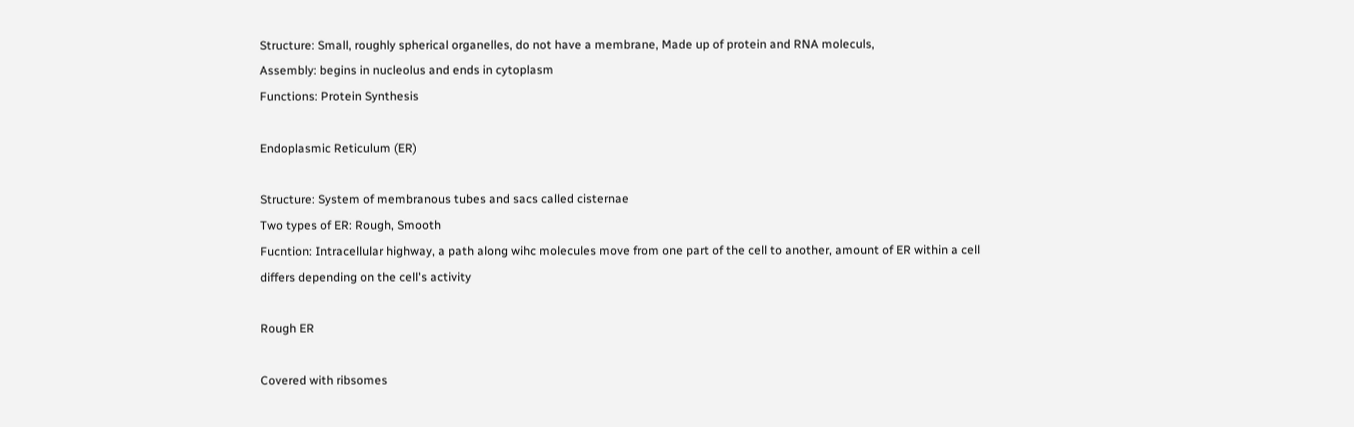Structure: Small, roughly spherical organelles, do not have a membrane, Made up of protein and RNA moleculs,
Assembly: begins in nucleolus and ends in cytoplasm
Functions: Protein Synthesis

Endoplasmic Reticulum (ER)

Structure: System of membranous tubes and sacs called cisternae
Two types of ER: Rough, Smooth
Fucntion: Intracellular highway, a path along wihc molecules move from one part of the cell to another, amount of ER within a cell differs depending on the cell's activity

Rough ER

Covered with ribsomes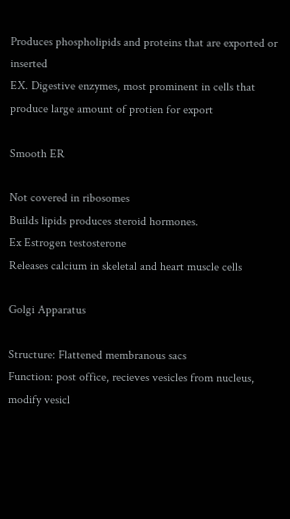Produces phospholipids and proteins that are exported or inserted
EX. Digestive enzymes, most prominent in cells that produce large amount of protien for export

Smooth ER

Not covered in ribosomes
Builds lipids produces steroid hormones.
Ex Estrogen testosterone
Releases calcium in skeletal and heart muscle cells

Golgi Apparatus

Structure: Flattened membranous sacs
Function: post office, recieves vesicles from nucleus, modify vesicl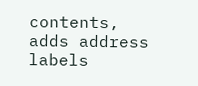contents, adds address labels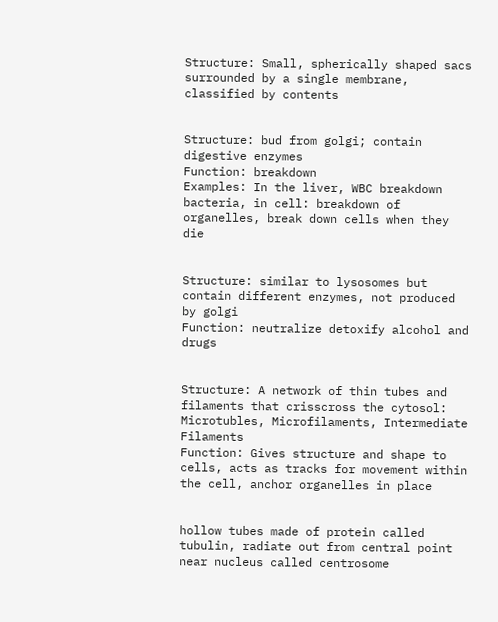Structure: Small, spherically shaped sacs surrounded by a single membrane, classified by contents


Structure: bud from golgi; contain digestive enzymes
Function: breakdown
Examples: In the liver, WBC breakdown bacteria, in cell: breakdown of organelles, break down cells when they die


Structure: similar to lysosomes but contain different enzymes, not produced by golgi
Function: neutralize detoxify alcohol and drugs


Structure: A network of thin tubes and filaments that crisscross the cytosol: Microtubles, Microfilaments, Intermediate Filaments
Function: Gives structure and shape to cells, acts as tracks for movement within the cell, anchor organelles in place


hollow tubes made of protein called tubulin, radiate out from central point near nucleus called centrosome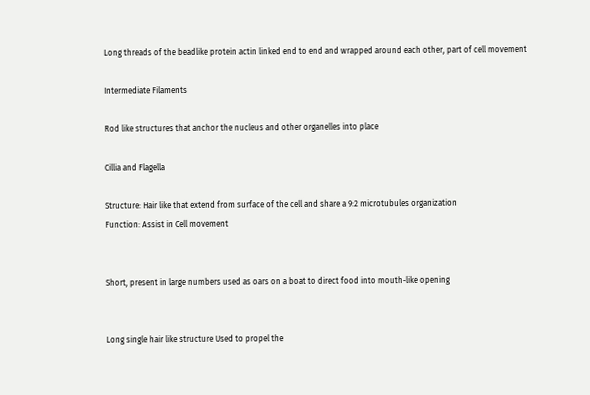Long threads of the beadlike protein actin linked end to end and wrapped around each other, part of cell movement

Intermediate Filaments

Rod like structures that anchor the nucleus and other organelles into place

Cillia and Flagella

Structure: Hair like that extend from surface of the cell and share a 9:2 microtubules organization
Function: Assist in Cell movement


Short, present in large numbers used as oars on a boat to direct food into mouth-like opening


Long single hair like structure Used to propel the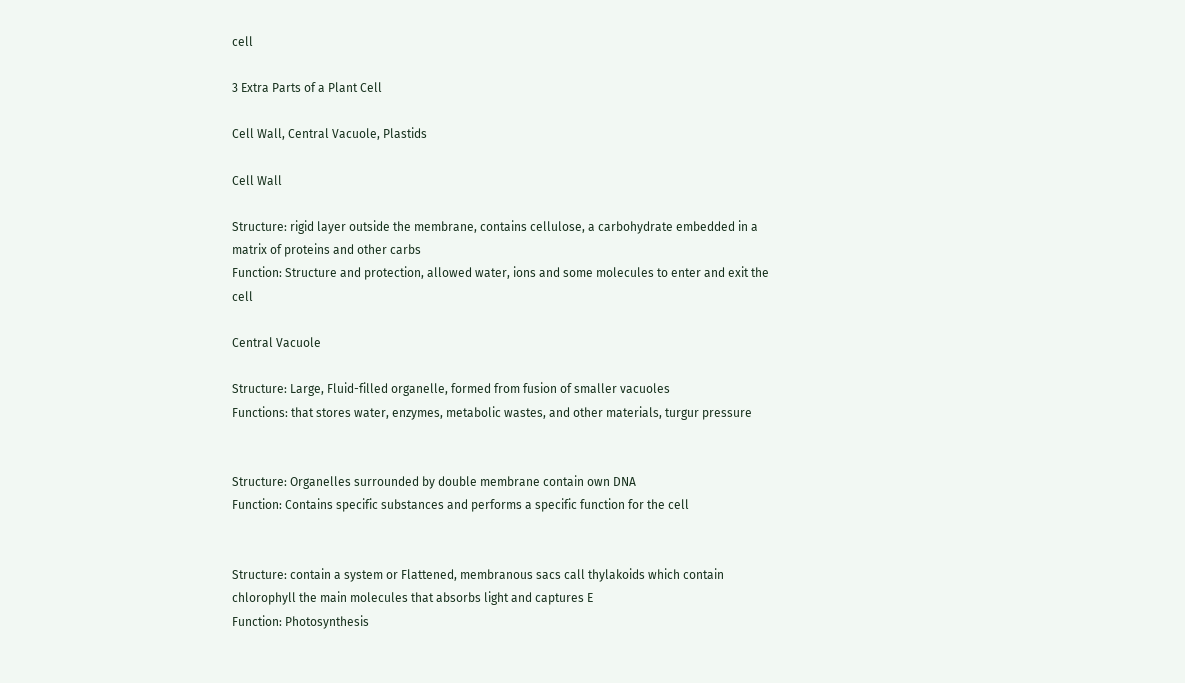cell

3 Extra Parts of a Plant Cell

Cell Wall, Central Vacuole, Plastids

Cell Wall

Structure: rigid layer outside the membrane, contains cellulose, a carbohydrate embedded in a matrix of proteins and other carbs
Function: Structure and protection, allowed water, ions and some molecules to enter and exit the cell

Central Vacuole

Structure: Large, Fluid-filled organelle, formed from fusion of smaller vacuoles
Functions: that stores water, enzymes, metabolic wastes, and other materials, turgur pressure


Structure: Organelles surrounded by double membrane contain own DNA
Function: Contains specific substances and performs a specific function for the cell


Structure: contain a system or Flattened, membranous sacs call thylakoids which contain chlorophyll the main molecules that absorbs light and captures E
Function: Photosynthesis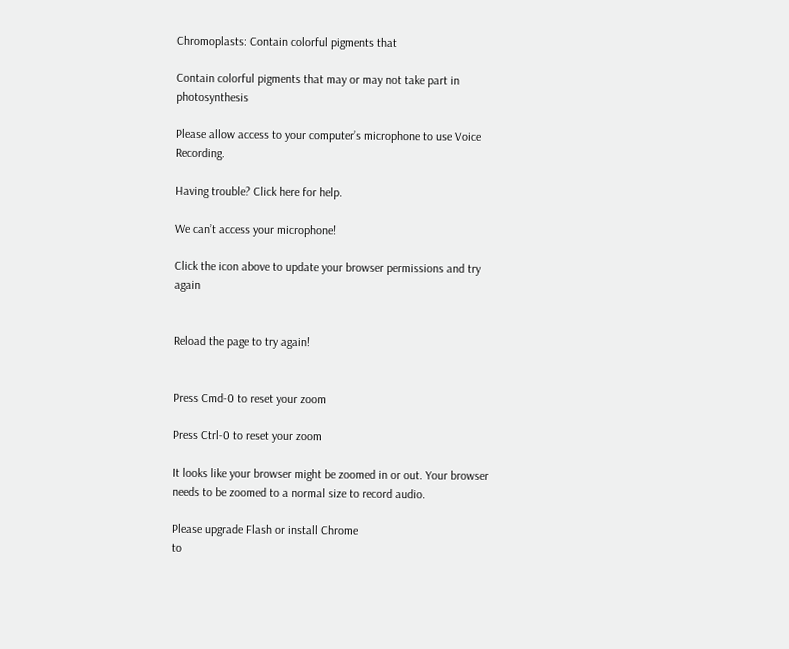Chromoplasts: Contain colorful pigments that

Contain colorful pigments that may or may not take part in photosynthesis

Please allow access to your computer’s microphone to use Voice Recording.

Having trouble? Click here for help.

We can’t access your microphone!

Click the icon above to update your browser permissions and try again


Reload the page to try again!


Press Cmd-0 to reset your zoom

Press Ctrl-0 to reset your zoom

It looks like your browser might be zoomed in or out. Your browser needs to be zoomed to a normal size to record audio.

Please upgrade Flash or install Chrome
to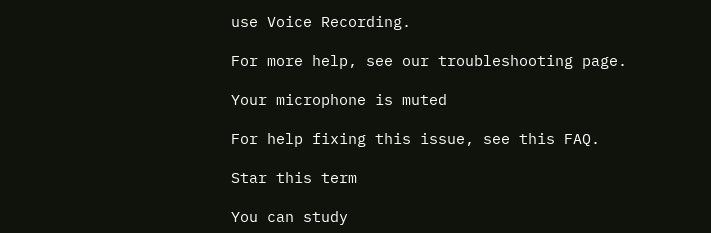use Voice Recording.

For more help, see our troubleshooting page.

Your microphone is muted

For help fixing this issue, see this FAQ.

Star this term

You can study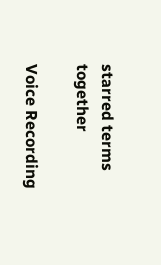starred terms together

Voice Recording